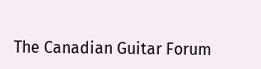The Canadian Guitar Forum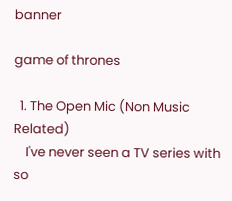banner

game of thrones

  1. The Open Mic (Non Music Related)
    I've never seen a TV series with so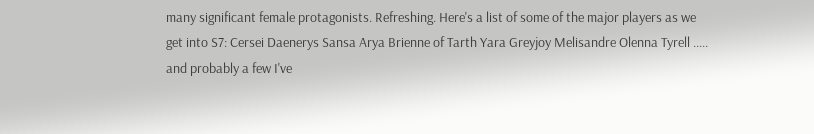many significant female protagonists. Refreshing. Here's a list of some of the major players as we get into S7: Cersei Daenerys Sansa Arya Brienne of Tarth Yara Greyjoy Melisandre Olenna Tyrell ..... and probably a few I've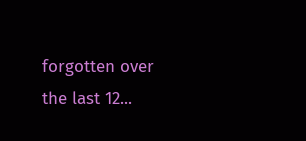forgotten over the last 12...